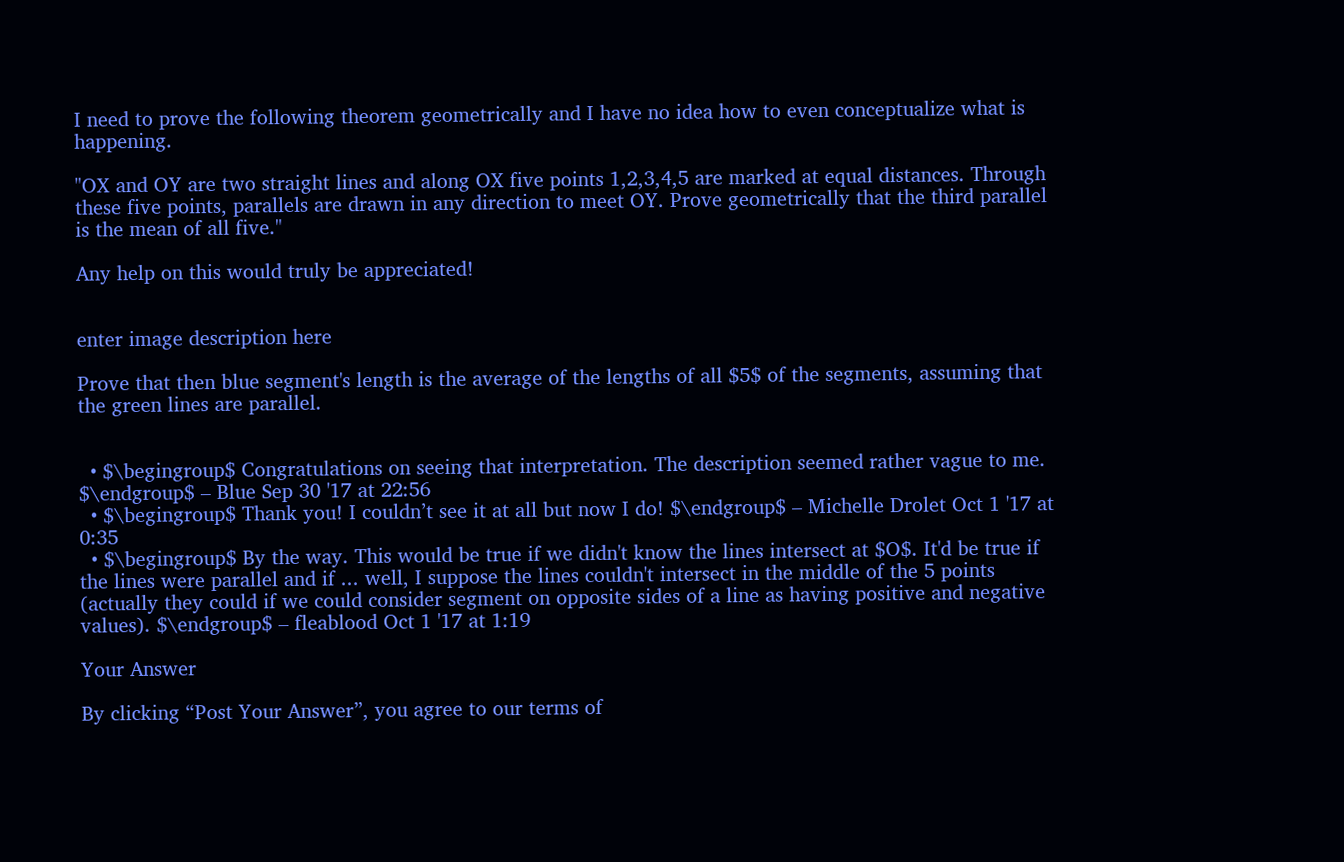I need to prove the following theorem geometrically and I have no idea how to even conceptualize what is happening.

"OX and OY are two straight lines and along OX five points 1,2,3,4,5 are marked at equal distances. Through these five points, parallels are drawn in any direction to meet OY. Prove geometrically that the third parallel is the mean of all five."

Any help on this would truly be appreciated!


enter image description here

Prove that then blue segment's length is the average of the lengths of all $5$ of the segments, assuming that the green lines are parallel.


  • $\begingroup$ Congratulations on seeing that interpretation. The description seemed rather vague to me. $\endgroup$ – Blue Sep 30 '17 at 22:56
  • $\begingroup$ Thank you! I couldn’t see it at all but now I do! $\endgroup$ – Michelle Drolet Oct 1 '17 at 0:35
  • $\begingroup$ By the way. This would be true if we didn't know the lines intersect at $O$. It'd be true if the lines were parallel and if ... well, I suppose the lines couldn't intersect in the middle of the 5 points (actually they could if we could consider segment on opposite sides of a line as having positive and negative values). $\endgroup$ – fleablood Oct 1 '17 at 1:19

Your Answer

By clicking “Post Your Answer”, you agree to our terms of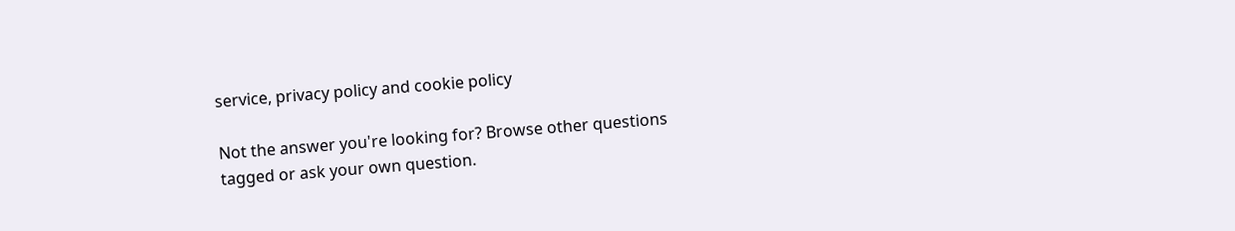service, privacy policy and cookie policy

Not the answer you're looking for? Browse other questions tagged or ask your own question.